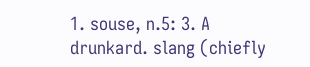1. souse, n.5: 3. A drunkard. slang (chiefly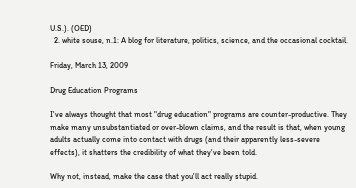U.S.). (OED)
  2. white souse, n.1: A blog for literature, politics, science, and the occasional cocktail.

Friday, March 13, 2009

Drug Education Programs

I've always thought that most "drug education" programs are counter-productive. They make many unsubstantiated or over-blown claims, and the result is that, when young adults actually come into contact with drugs (and their apparently less-severe effects), it shatters the credibility of what they've been told.

Why not, instead, make the case that you'll act really stupid.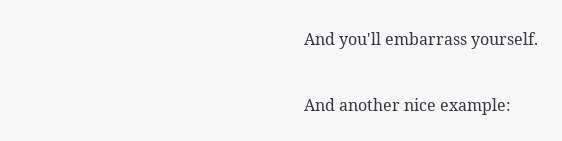And you'll embarrass yourself.

And another nice example: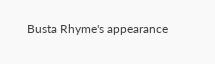Busta Rhyme's appearance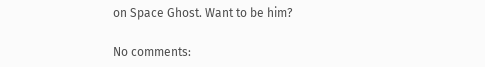on Space Ghost. Want to be him?

No comments: